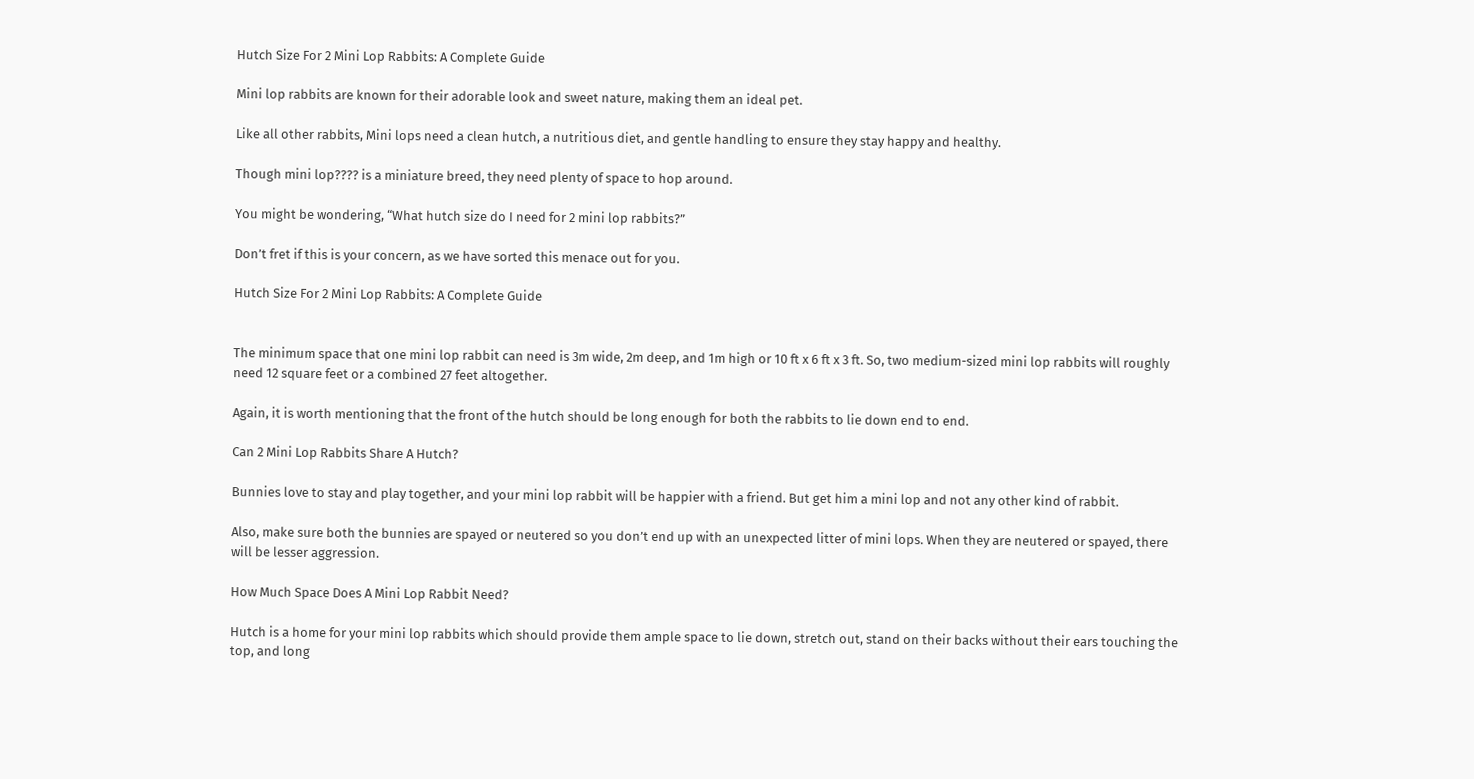Hutch Size For 2 Mini Lop Rabbits: A Complete Guide

Mini lop rabbits are known for their adorable look and sweet nature, making them an ideal pet.

Like all other rabbits, Mini lops need a clean hutch, a nutritious diet, and gentle handling to ensure they stay happy and healthy.

Though mini lop???? is a miniature breed, they need plenty of space to hop around.

You might be wondering, “What hutch size do I need for 2 mini lop rabbits?”

Don’t fret if this is your concern, as we have sorted this menace out for you.

Hutch Size For 2 Mini Lop Rabbits: A Complete Guide


The minimum space that one mini lop rabbit can need is 3m wide, 2m deep, and 1m high or 10 ft x 6 ft x 3 ft. So, two medium-sized mini lop rabbits will roughly need 12 square feet or a combined 27 feet altogether.

Again, it is worth mentioning that the front of the hutch should be long enough for both the rabbits to lie down end to end.

Can 2 Mini Lop Rabbits Share A Hutch?

Bunnies love to stay and play together, and your mini lop rabbit will be happier with a friend. But get him a mini lop and not any other kind of rabbit.

Also, make sure both the bunnies are spayed or neutered so you don’t end up with an unexpected litter of mini lops. When they are neutered or spayed, there will be lesser aggression.

How Much Space Does A Mini Lop Rabbit Need?

Hutch is a home for your mini lop rabbits which should provide them ample space to lie down, stretch out, stand on their backs without their ears touching the top, and long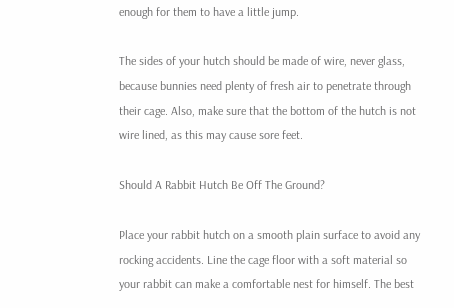enough for them to have a little jump.

The sides of your hutch should be made of wire, never glass, because bunnies need plenty of fresh air to penetrate through their cage. Also, make sure that the bottom of the hutch is not wire lined, as this may cause sore feet.

Should A Rabbit Hutch Be Off The Ground?

Place your rabbit hutch on a smooth plain surface to avoid any rocking accidents. Line the cage floor with a soft material so your rabbit can make a comfortable nest for himself. The best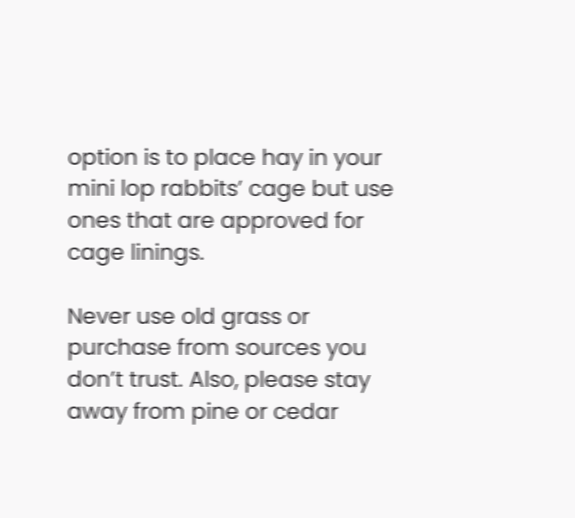option is to place hay in your mini lop rabbits’ cage but use ones that are approved for cage linings.

Never use old grass or purchase from sources you don’t trust. Also, please stay away from pine or cedar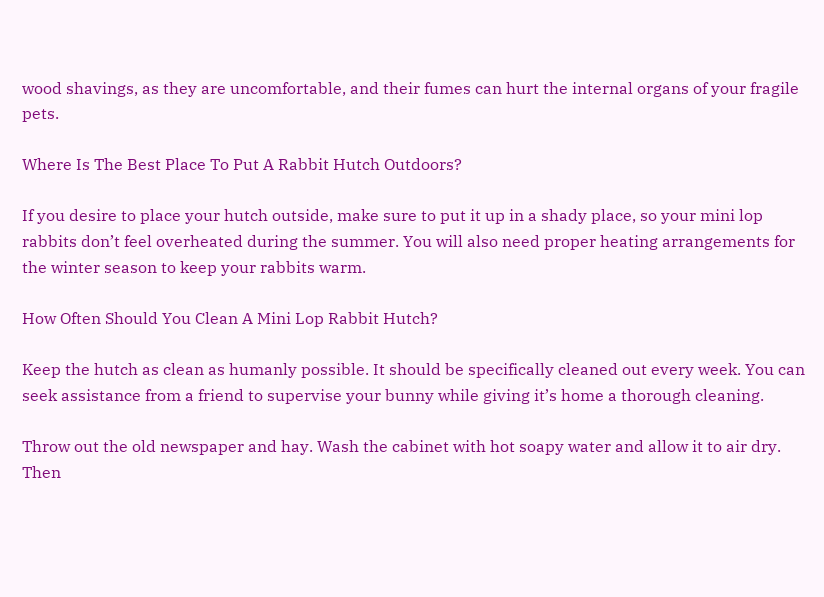wood shavings, as they are uncomfortable, and their fumes can hurt the internal organs of your fragile pets.

Where Is The Best Place To Put A Rabbit Hutch Outdoors?

If you desire to place your hutch outside, make sure to put it up in a shady place, so your mini lop rabbits don’t feel overheated during the summer. You will also need proper heating arrangements for the winter season to keep your rabbits warm.

How Often Should You Clean A Mini Lop Rabbit Hutch?

Keep the hutch as clean as humanly possible. It should be specifically cleaned out every week. You can seek assistance from a friend to supervise your bunny while giving it’s home a thorough cleaning.

Throw out the old newspaper and hay. Wash the cabinet with hot soapy water and allow it to air dry. Then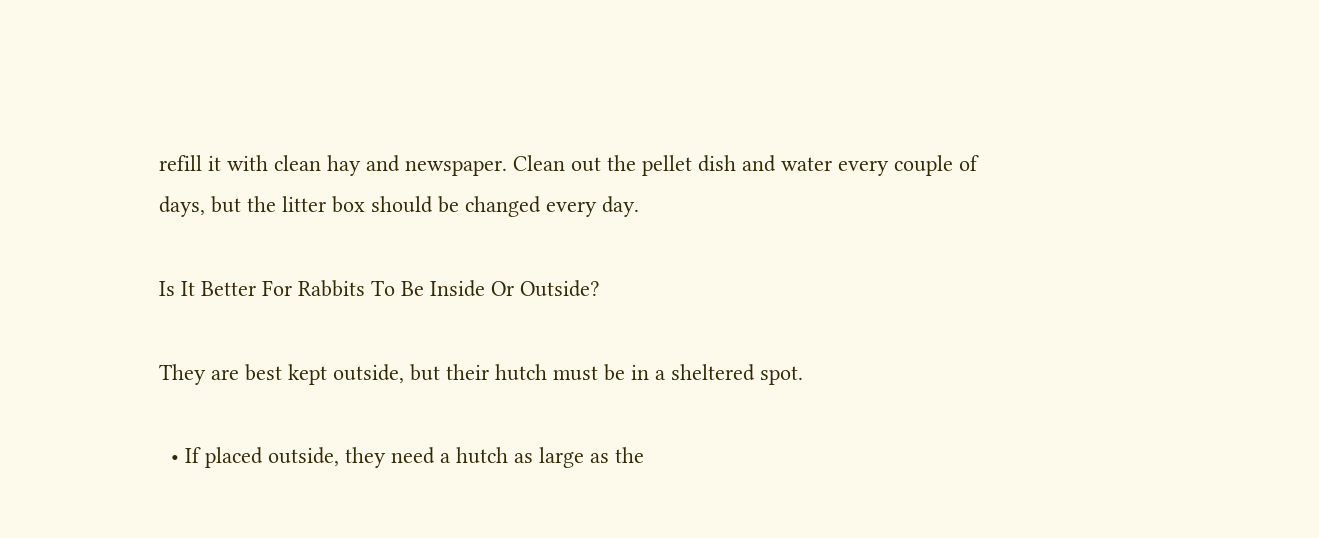refill it with clean hay and newspaper. Clean out the pellet dish and water every couple of days, but the litter box should be changed every day.

Is It Better For Rabbits To Be Inside Or Outside?

They are best kept outside, but their hutch must be in a sheltered spot.

  • If placed outside, they need a hutch as large as the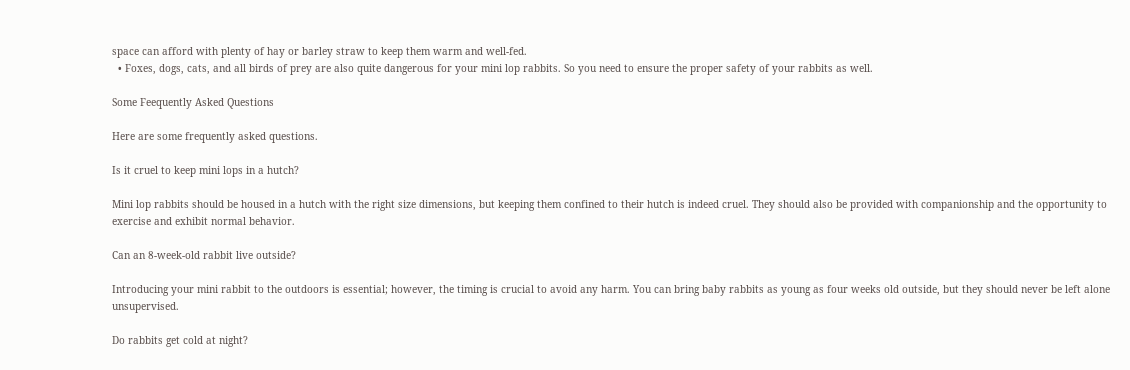space can afford with plenty of hay or barley straw to keep them warm and well-fed.
  • Foxes, dogs, cats, and all birds of prey are also quite dangerous for your mini lop rabbits. So you need to ensure the proper safety of your rabbits as well.

Some Feequently Asked Questions

Here are some frequently asked questions.

Is it cruel to keep mini lops in a hutch?

Mini lop rabbits should be housed in a hutch with the right size dimensions, but keeping them confined to their hutch is indeed cruel. They should also be provided with companionship and the opportunity to exercise and exhibit normal behavior.

Can an 8-week-old rabbit live outside?

Introducing your mini rabbit to the outdoors is essential; however, the timing is crucial to avoid any harm. You can bring baby rabbits as young as four weeks old outside, but they should never be left alone unsupervised.

Do rabbits get cold at night?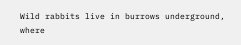Wild rabbits live in burrows underground, where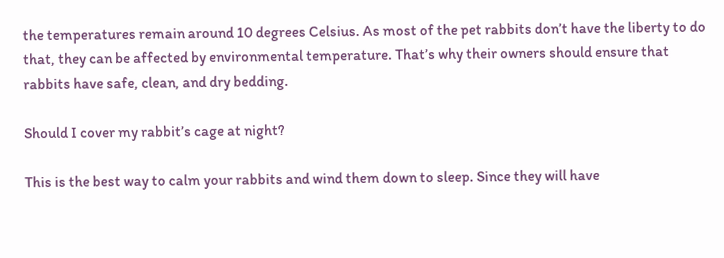the temperatures remain around 10 degrees Celsius. As most of the pet rabbits don’t have the liberty to do that, they can be affected by environmental temperature. That’s why their owners should ensure that rabbits have safe, clean, and dry bedding.

Should I cover my rabbit’s cage at night?

This is the best way to calm your rabbits and wind them down to sleep. Since they will have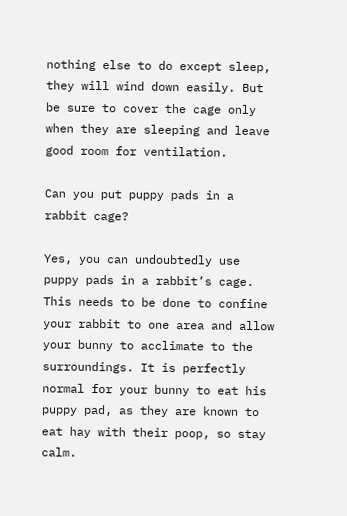nothing else to do except sleep, they will wind down easily. But be sure to cover the cage only when they are sleeping and leave good room for ventilation.

Can you put puppy pads in a rabbit cage?

Yes, you can undoubtedly use puppy pads in a rabbit’s cage. This needs to be done to confine your rabbit to one area and allow your bunny to acclimate to the surroundings. It is perfectly normal for your bunny to eat his puppy pad, as they are known to eat hay with their poop, so stay calm.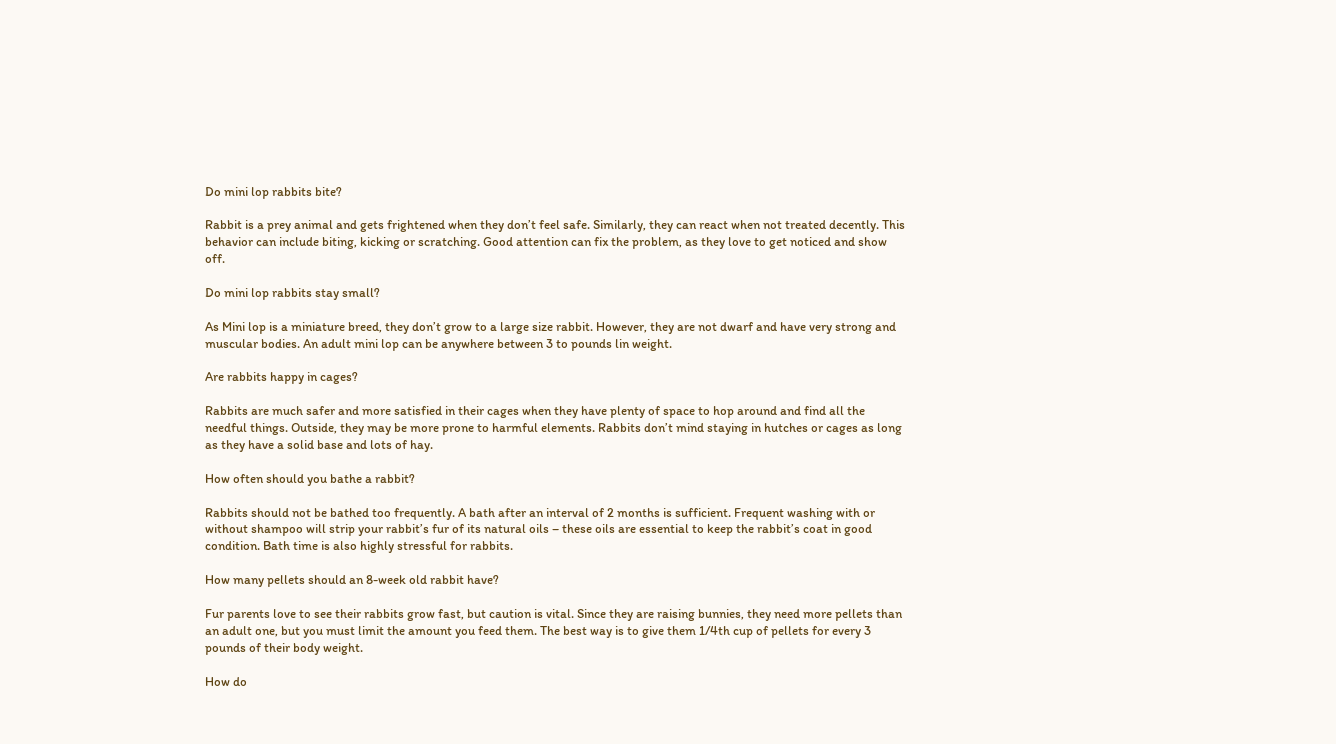Do mini lop rabbits bite?

Rabbit is a prey animal and gets frightened when they don’t feel safe. Similarly, they can react when not treated decently. This behavior can include biting, kicking or scratching. Good attention can fix the problem, as they love to get noticed and show off.

Do mini lop rabbits stay small?

As Mini lop is a miniature breed, they don’t grow to a large size rabbit. However, they are not dwarf and have very strong and muscular bodies. An adult mini lop can be anywhere between 3 to pounds lin weight.

Are rabbits happy in cages?

Rabbits are much safer and more satisfied in their cages when they have plenty of space to hop around and find all the needful things. Outside, they may be more prone to harmful elements. Rabbits don’t mind staying in hutches or cages as long as they have a solid base and lots of hay.

How often should you bathe a rabbit?

Rabbits should not be bathed too frequently. A bath after an interval of 2 months is sufficient. Frequent washing with or without shampoo will strip your rabbit’s fur of its natural oils – these oils are essential to keep the rabbit’s coat in good condition. Bath time is also highly stressful for rabbits.

How many pellets should an 8-week old rabbit have?

Fur parents love to see their rabbits grow fast, but caution is vital. Since they are raising bunnies, they need more pellets than an adult one, but you must limit the amount you feed them. The best way is to give them 1/4th cup of pellets for every 3 pounds of their body weight.

How do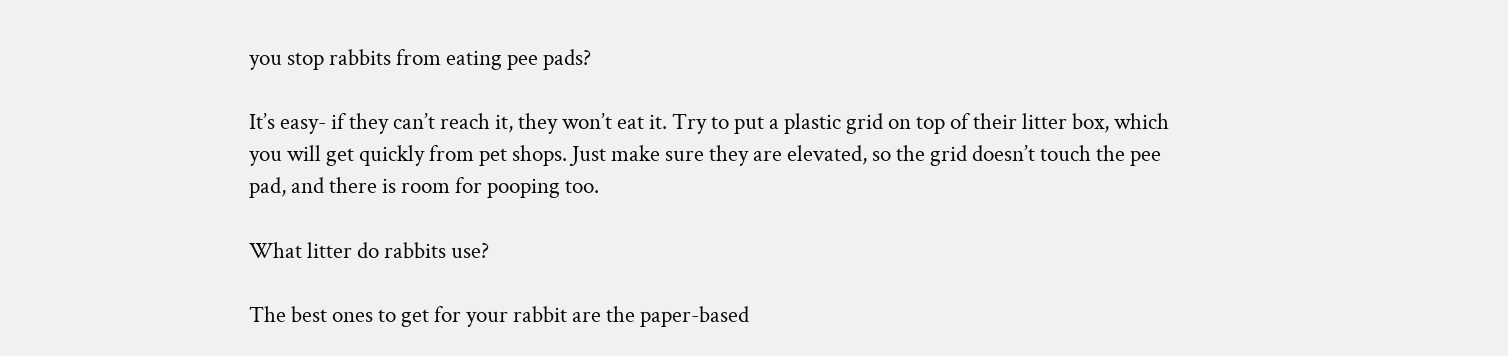you stop rabbits from eating pee pads?

It’s easy- if they can’t reach it, they won’t eat it. Try to put a plastic grid on top of their litter box, which you will get quickly from pet shops. Just make sure they are elevated, so the grid doesn’t touch the pee pad, and there is room for pooping too.

What litter do rabbits use?

The best ones to get for your rabbit are the paper-based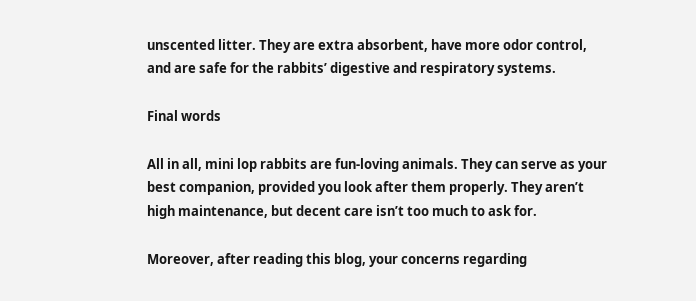unscented litter. They are extra absorbent, have more odor control, and are safe for the rabbits’ digestive and respiratory systems.

Final words

All in all, mini lop rabbits are fun-loving animals. They can serve as your best companion, provided you look after them properly. They aren’t high maintenance, but decent care isn’t too much to ask for.

Moreover, after reading this blog, your concerns regarding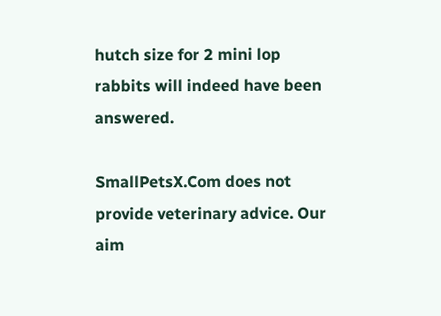hutch size for 2 mini lop rabbits will indeed have been answered.

SmallPetsX.Com does not provide veterinary advice. Our aim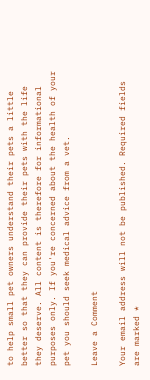to help small pet owners understand their pets a little better so that they can provide their pets with the life they deserve. All content is therefore for informational purposes only. If you're concerned about the health of your pet you should seek medical advice from a vet.

Leave a Comment

Your email address will not be published. Required fields are marked *